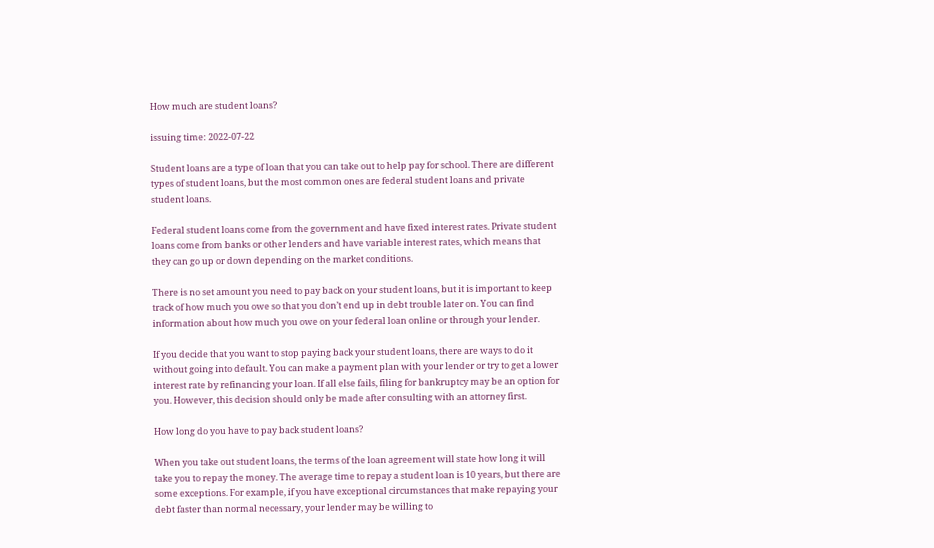How much are student loans?

issuing time: 2022-07-22

Student loans are a type of loan that you can take out to help pay for school. There are different types of student loans, but the most common ones are federal student loans and private student loans.

Federal student loans come from the government and have fixed interest rates. Private student loans come from banks or other lenders and have variable interest rates, which means that they can go up or down depending on the market conditions.

There is no set amount you need to pay back on your student loans, but it is important to keep track of how much you owe so that you don’t end up in debt trouble later on. You can find information about how much you owe on your federal loan online or through your lender.

If you decide that you want to stop paying back your student loans, there are ways to do it without going into default. You can make a payment plan with your lender or try to get a lower interest rate by refinancing your loan. If all else fails, filing for bankruptcy may be an option for you. However, this decision should only be made after consulting with an attorney first.

How long do you have to pay back student loans?

When you take out student loans, the terms of the loan agreement will state how long it will take you to repay the money. The average time to repay a student loan is 10 years, but there are some exceptions. For example, if you have exceptional circumstances that make repaying your debt faster than normal necessary, your lender may be willing to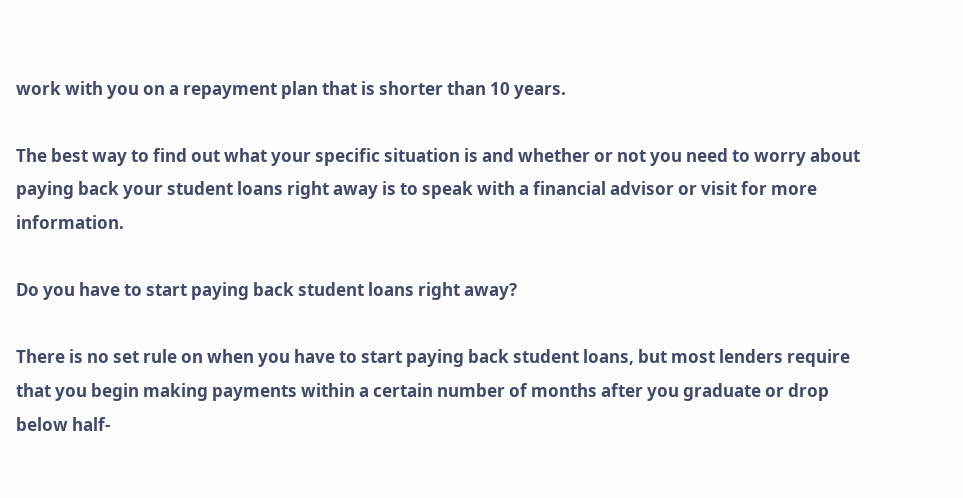work with you on a repayment plan that is shorter than 10 years.

The best way to find out what your specific situation is and whether or not you need to worry about paying back your student loans right away is to speak with a financial advisor or visit for more information.

Do you have to start paying back student loans right away?

There is no set rule on when you have to start paying back student loans, but most lenders require that you begin making payments within a certain number of months after you graduate or drop below half-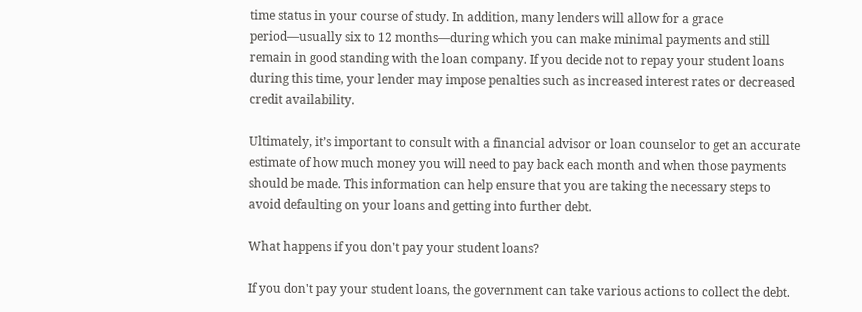time status in your course of study. In addition, many lenders will allow for a grace period—usually six to 12 months—during which you can make minimal payments and still remain in good standing with the loan company. If you decide not to repay your student loans during this time, your lender may impose penalties such as increased interest rates or decreased credit availability.

Ultimately, it’s important to consult with a financial advisor or loan counselor to get an accurate estimate of how much money you will need to pay back each month and when those payments should be made. This information can help ensure that you are taking the necessary steps to avoid defaulting on your loans and getting into further debt.

What happens if you don't pay your student loans?

If you don't pay your student loans, the government can take various actions to collect the debt.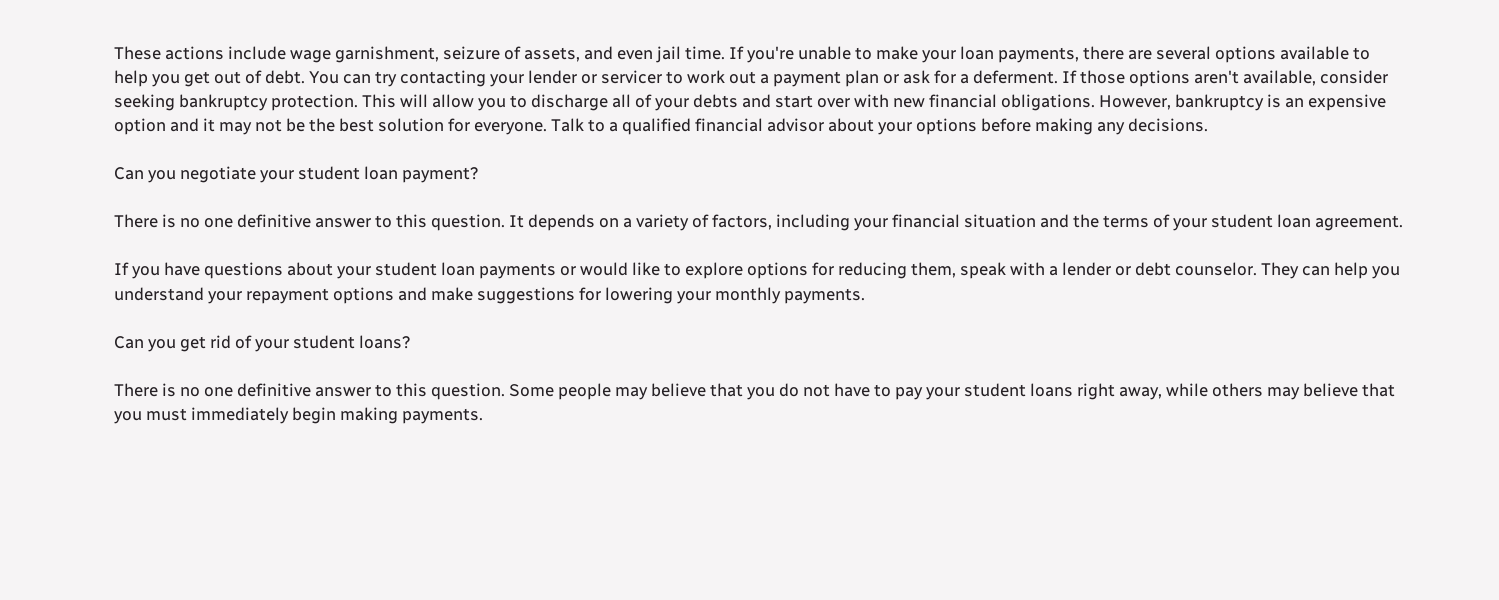These actions include wage garnishment, seizure of assets, and even jail time. If you're unable to make your loan payments, there are several options available to help you get out of debt. You can try contacting your lender or servicer to work out a payment plan or ask for a deferment. If those options aren't available, consider seeking bankruptcy protection. This will allow you to discharge all of your debts and start over with new financial obligations. However, bankruptcy is an expensive option and it may not be the best solution for everyone. Talk to a qualified financial advisor about your options before making any decisions.

Can you negotiate your student loan payment?

There is no one definitive answer to this question. It depends on a variety of factors, including your financial situation and the terms of your student loan agreement.

If you have questions about your student loan payments or would like to explore options for reducing them, speak with a lender or debt counselor. They can help you understand your repayment options and make suggestions for lowering your monthly payments.

Can you get rid of your student loans?

There is no one definitive answer to this question. Some people may believe that you do not have to pay your student loans right away, while others may believe that you must immediately begin making payments.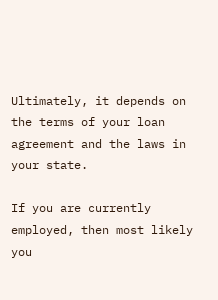Ultimately, it depends on the terms of your loan agreement and the laws in your state.

If you are currently employed, then most likely you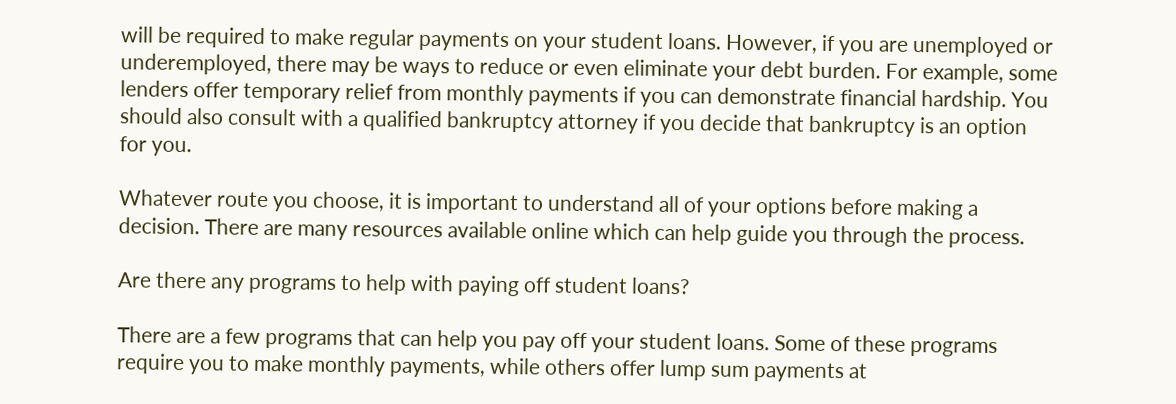will be required to make regular payments on your student loans. However, if you are unemployed or underemployed, there may be ways to reduce or even eliminate your debt burden. For example, some lenders offer temporary relief from monthly payments if you can demonstrate financial hardship. You should also consult with a qualified bankruptcy attorney if you decide that bankruptcy is an option for you.

Whatever route you choose, it is important to understand all of your options before making a decision. There are many resources available online which can help guide you through the process.

Are there any programs to help with paying off student loans?

There are a few programs that can help you pay off your student loans. Some of these programs require you to make monthly payments, while others offer lump sum payments at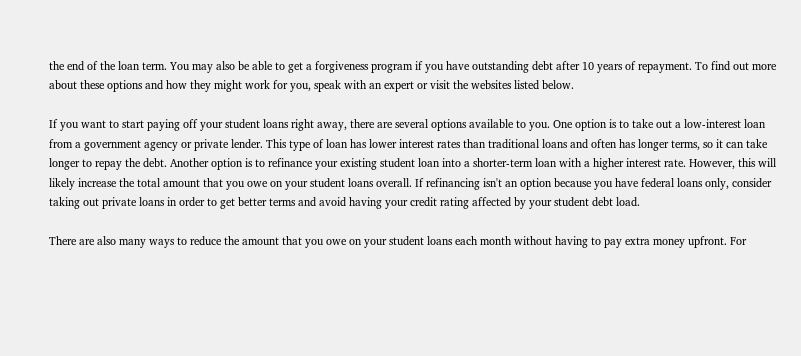the end of the loan term. You may also be able to get a forgiveness program if you have outstanding debt after 10 years of repayment. To find out more about these options and how they might work for you, speak with an expert or visit the websites listed below.

If you want to start paying off your student loans right away, there are several options available to you. One option is to take out a low-interest loan from a government agency or private lender. This type of loan has lower interest rates than traditional loans and often has longer terms, so it can take longer to repay the debt. Another option is to refinance your existing student loan into a shorter-term loan with a higher interest rate. However, this will likely increase the total amount that you owe on your student loans overall. If refinancing isn't an option because you have federal loans only, consider taking out private loans in order to get better terms and avoid having your credit rating affected by your student debt load.

There are also many ways to reduce the amount that you owe on your student loans each month without having to pay extra money upfront. For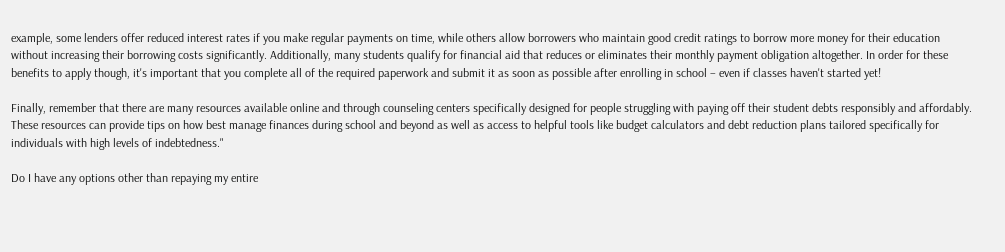example, some lenders offer reduced interest rates if you make regular payments on time, while others allow borrowers who maintain good credit ratings to borrow more money for their education without increasing their borrowing costs significantly. Additionally, many students qualify for financial aid that reduces or eliminates their monthly payment obligation altogether. In order for these benefits to apply though, it's important that you complete all of the required paperwork and submit it as soon as possible after enrolling in school – even if classes haven't started yet!

Finally, remember that there are many resources available online and through counseling centers specifically designed for people struggling with paying off their student debts responsibly and affordably. These resources can provide tips on how best manage finances during school and beyond as well as access to helpful tools like budget calculators and debt reduction plans tailored specifically for individuals with high levels of indebtedness."

Do I have any options other than repaying my entire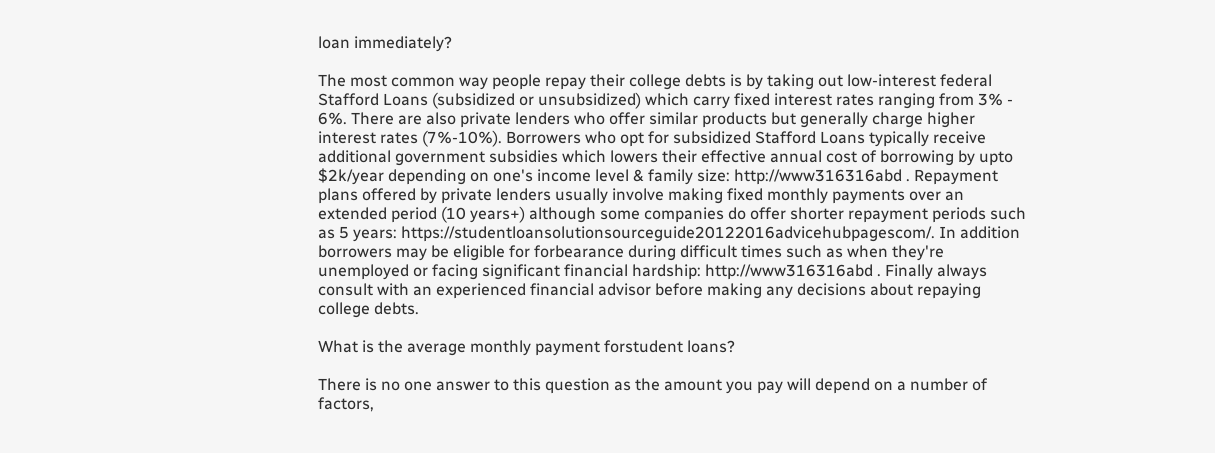loan immediately?

The most common way people repay their college debts is by taking out low-interest federal Stafford Loans (subsidized or unsubsidized) which carry fixed interest rates ranging from 3% - 6%. There are also private lenders who offer similar products but generally charge higher interest rates (7%-10%). Borrowers who opt for subsidized Stafford Loans typically receive additional government subsidies which lowers their effective annual cost of borrowing by upto $2k/year depending on one's income level & family size: http://www316316abd . Repayment plans offered by private lenders usually involve making fixed monthly payments over an extended period (10 years+) although some companies do offer shorter repayment periods such as 5 years: https://studentloansolutionsourceguide20122016advicehubpagescom/. In addition borrowers may be eligible for forbearance during difficult times such as when they're unemployed or facing significant financial hardship: http://www316316abd . Finally always consult with an experienced financial advisor before making any decisions about repaying college debts.

What is the average monthly payment forstudent loans?

There is no one answer to this question as the amount you pay will depend on a number of factors,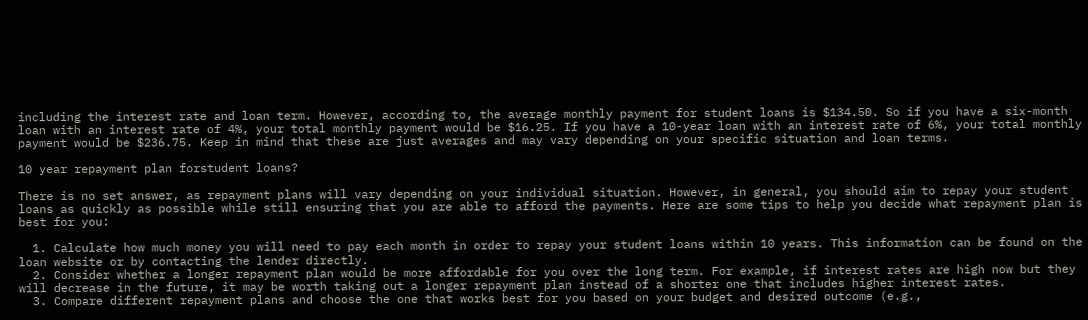including the interest rate and loan term. However, according to, the average monthly payment for student loans is $134.50. So if you have a six-month loan with an interest rate of 4%, your total monthly payment would be $16.25. If you have a 10-year loan with an interest rate of 6%, your total monthly payment would be $236.75. Keep in mind that these are just averages and may vary depending on your specific situation and loan terms.

10 year repayment plan forstudent loans?

There is no set answer, as repayment plans will vary depending on your individual situation. However, in general, you should aim to repay your student loans as quickly as possible while still ensuring that you are able to afford the payments. Here are some tips to help you decide what repayment plan is best for you:

  1. Calculate how much money you will need to pay each month in order to repay your student loans within 10 years. This information can be found on the loan website or by contacting the lender directly.
  2. Consider whether a longer repayment plan would be more affordable for you over the long term. For example, if interest rates are high now but they will decrease in the future, it may be worth taking out a longer repayment plan instead of a shorter one that includes higher interest rates.
  3. Compare different repayment plans and choose the one that works best for you based on your budget and desired outcome (e.g.,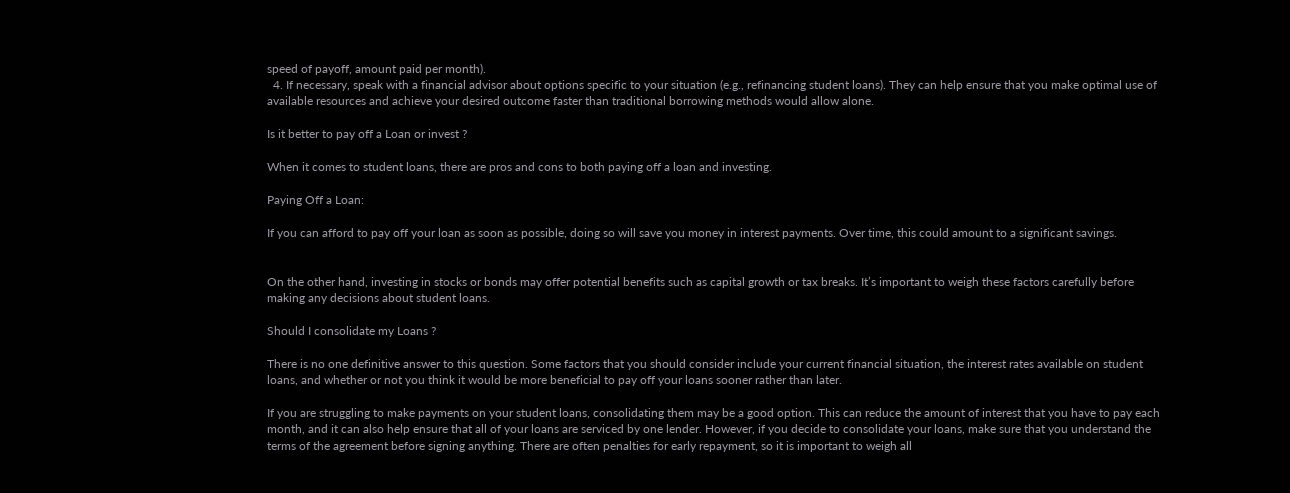speed of payoff, amount paid per month).
  4. If necessary, speak with a financial advisor about options specific to your situation (e.g., refinancing student loans). They can help ensure that you make optimal use of available resources and achieve your desired outcome faster than traditional borrowing methods would allow alone.

Is it better to pay off a Loan or invest ?

When it comes to student loans, there are pros and cons to both paying off a loan and investing.

Paying Off a Loan:

If you can afford to pay off your loan as soon as possible, doing so will save you money in interest payments. Over time, this could amount to a significant savings.


On the other hand, investing in stocks or bonds may offer potential benefits such as capital growth or tax breaks. It’s important to weigh these factors carefully before making any decisions about student loans.

Should I consolidate my Loans ?

There is no one definitive answer to this question. Some factors that you should consider include your current financial situation, the interest rates available on student loans, and whether or not you think it would be more beneficial to pay off your loans sooner rather than later.

If you are struggling to make payments on your student loans, consolidating them may be a good option. This can reduce the amount of interest that you have to pay each month, and it can also help ensure that all of your loans are serviced by one lender. However, if you decide to consolidate your loans, make sure that you understand the terms of the agreement before signing anything. There are often penalties for early repayment, so it is important to weigh all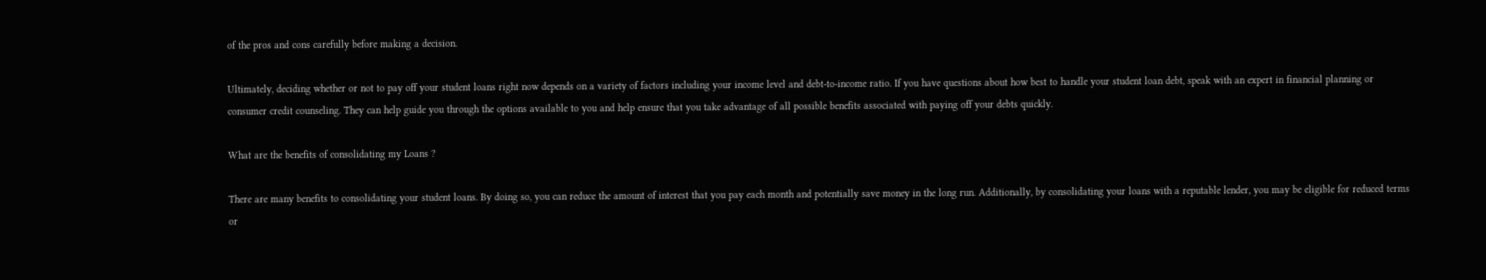of the pros and cons carefully before making a decision.

Ultimately, deciding whether or not to pay off your student loans right now depends on a variety of factors including your income level and debt-to-income ratio. If you have questions about how best to handle your student loan debt, speak with an expert in financial planning or consumer credit counseling. They can help guide you through the options available to you and help ensure that you take advantage of all possible benefits associated with paying off your debts quickly.

What are the benefits of consolidating my Loans ?

There are many benefits to consolidating your student loans. By doing so, you can reduce the amount of interest that you pay each month and potentially save money in the long run. Additionally, by consolidating your loans with a reputable lender, you may be eligible for reduced terms or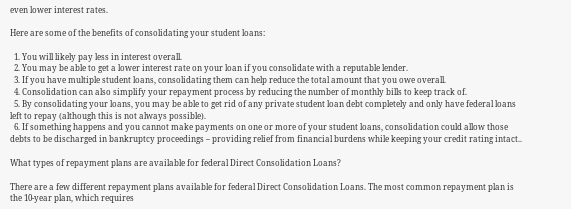even lower interest rates.

Here are some of the benefits of consolidating your student loans:

  1. You will likely pay less in interest overall.
  2. You may be able to get a lower interest rate on your loan if you consolidate with a reputable lender.
  3. If you have multiple student loans, consolidating them can help reduce the total amount that you owe overall.
  4. Consolidation can also simplify your repayment process by reducing the number of monthly bills to keep track of.
  5. By consolidating your loans, you may be able to get rid of any private student loan debt completely and only have federal loans left to repay (although this is not always possible).
  6. If something happens and you cannot make payments on one or more of your student loans, consolidation could allow those debts to be discharged in bankruptcy proceedings – providing relief from financial burdens while keeping your credit rating intact..

What types of repayment plans are available for federal Direct Consolidation Loans?

There are a few different repayment plans available for federal Direct Consolidation Loans. The most common repayment plan is the 10-year plan, which requires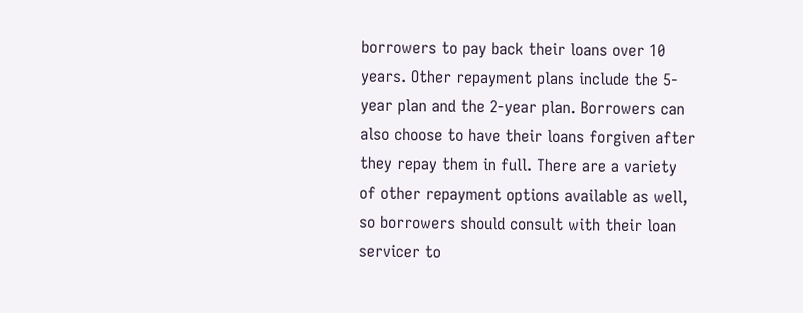borrowers to pay back their loans over 10 years. Other repayment plans include the 5-year plan and the 2-year plan. Borrowers can also choose to have their loans forgiven after they repay them in full. There are a variety of other repayment options available as well, so borrowers should consult with their loan servicer to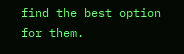find the best option for them.